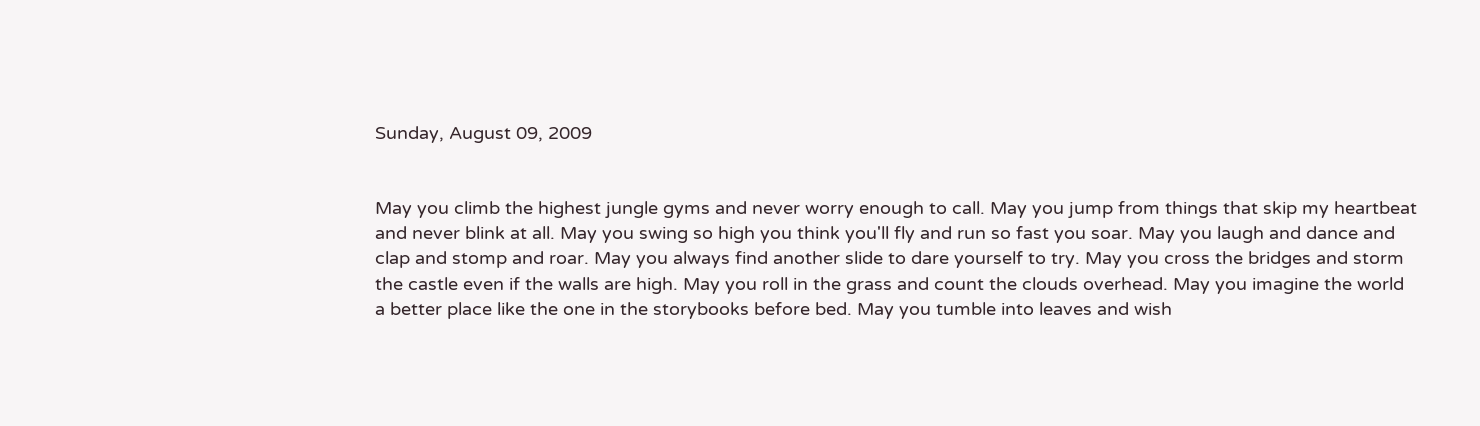Sunday, August 09, 2009


May you climb the highest jungle gyms and never worry enough to call. May you jump from things that skip my heartbeat and never blink at all. May you swing so high you think you'll fly and run so fast you soar. May you laugh and dance and clap and stomp and roar. May you always find another slide to dare yourself to try. May you cross the bridges and storm the castle even if the walls are high. May you roll in the grass and count the clouds overhead. May you imagine the world a better place like the one in the storybooks before bed. May you tumble into leaves and wish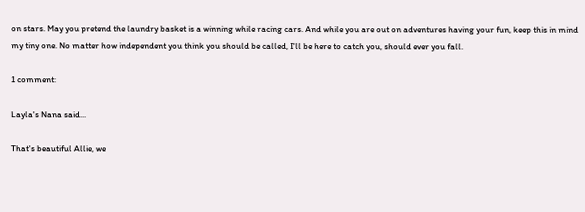on stars. May you pretend the laundry basket is a winning while racing cars. And while you are out on adventures having your fun, keep this in mind my tiny one. No matter how independent you think you should be called, I'll be here to catch you, should ever you fall.

1 comment:

Layla's Nana said...

That's beautiful Allie, we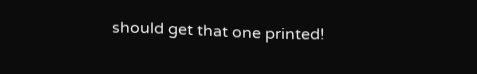should get that one printed!